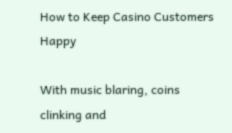How to Keep Casino Customers Happy

With music blaring, coins clinking and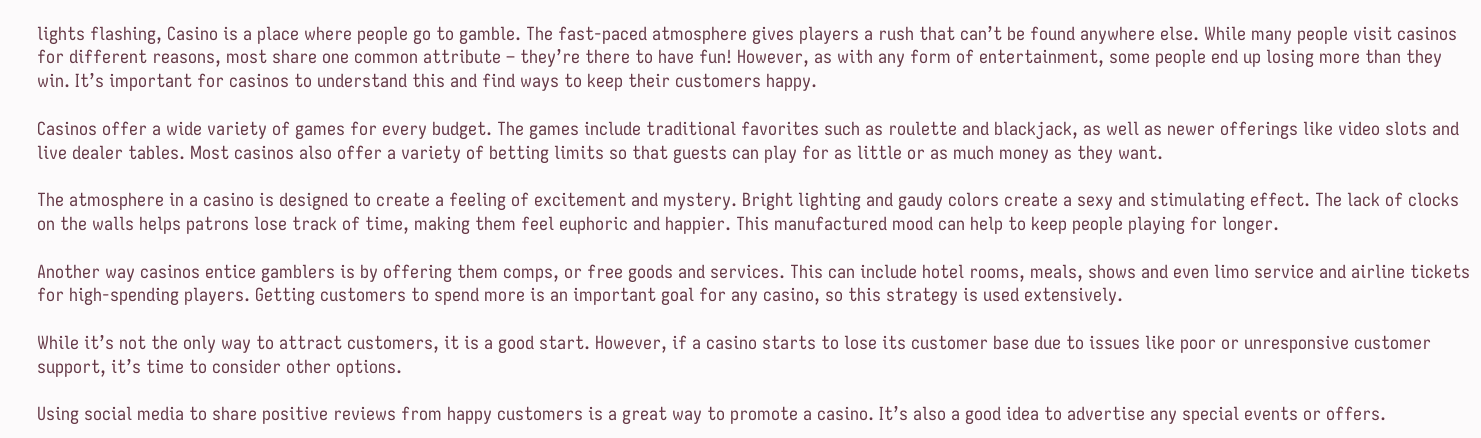lights flashing, Casino is a place where people go to gamble. The fast-paced atmosphere gives players a rush that can’t be found anywhere else. While many people visit casinos for different reasons, most share one common attribute – they’re there to have fun! However, as with any form of entertainment, some people end up losing more than they win. It’s important for casinos to understand this and find ways to keep their customers happy.

Casinos offer a wide variety of games for every budget. The games include traditional favorites such as roulette and blackjack, as well as newer offerings like video slots and live dealer tables. Most casinos also offer a variety of betting limits so that guests can play for as little or as much money as they want.

The atmosphere in a casino is designed to create a feeling of excitement and mystery. Bright lighting and gaudy colors create a sexy and stimulating effect. The lack of clocks on the walls helps patrons lose track of time, making them feel euphoric and happier. This manufactured mood can help to keep people playing for longer.

Another way casinos entice gamblers is by offering them comps, or free goods and services. This can include hotel rooms, meals, shows and even limo service and airline tickets for high-spending players. Getting customers to spend more is an important goal for any casino, so this strategy is used extensively.

While it’s not the only way to attract customers, it is a good start. However, if a casino starts to lose its customer base due to issues like poor or unresponsive customer support, it’s time to consider other options.

Using social media to share positive reviews from happy customers is a great way to promote a casino. It’s also a good idea to advertise any special events or offers.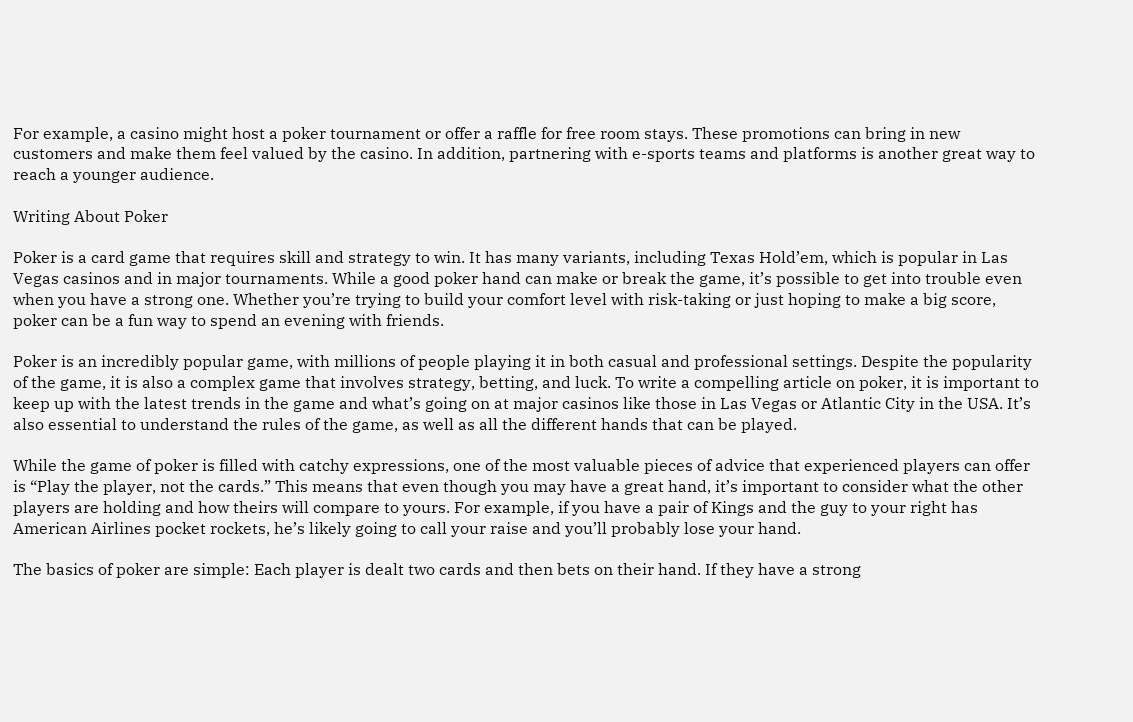For example, a casino might host a poker tournament or offer a raffle for free room stays. These promotions can bring in new customers and make them feel valued by the casino. In addition, partnering with e-sports teams and platforms is another great way to reach a younger audience.

Writing About Poker

Poker is a card game that requires skill and strategy to win. It has many variants, including Texas Hold’em, which is popular in Las Vegas casinos and in major tournaments. While a good poker hand can make or break the game, it’s possible to get into trouble even when you have a strong one. Whether you’re trying to build your comfort level with risk-taking or just hoping to make a big score, poker can be a fun way to spend an evening with friends.

Poker is an incredibly popular game, with millions of people playing it in both casual and professional settings. Despite the popularity of the game, it is also a complex game that involves strategy, betting, and luck. To write a compelling article on poker, it is important to keep up with the latest trends in the game and what’s going on at major casinos like those in Las Vegas or Atlantic City in the USA. It’s also essential to understand the rules of the game, as well as all the different hands that can be played.

While the game of poker is filled with catchy expressions, one of the most valuable pieces of advice that experienced players can offer is “Play the player, not the cards.” This means that even though you may have a great hand, it’s important to consider what the other players are holding and how theirs will compare to yours. For example, if you have a pair of Kings and the guy to your right has American Airlines pocket rockets, he’s likely going to call your raise and you’ll probably lose your hand.

The basics of poker are simple: Each player is dealt two cards and then bets on their hand. If they have a strong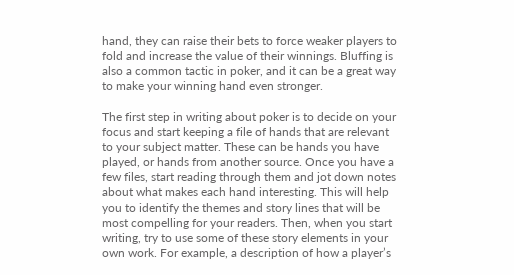hand, they can raise their bets to force weaker players to fold and increase the value of their winnings. Bluffing is also a common tactic in poker, and it can be a great way to make your winning hand even stronger.

The first step in writing about poker is to decide on your focus and start keeping a file of hands that are relevant to your subject matter. These can be hands you have played, or hands from another source. Once you have a few files, start reading through them and jot down notes about what makes each hand interesting. This will help you to identify the themes and story lines that will be most compelling for your readers. Then, when you start writing, try to use some of these story elements in your own work. For example, a description of how a player’s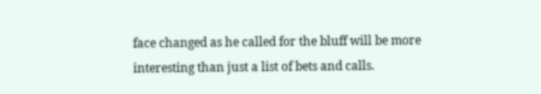face changed as he called for the bluff will be more interesting than just a list of bets and calls.